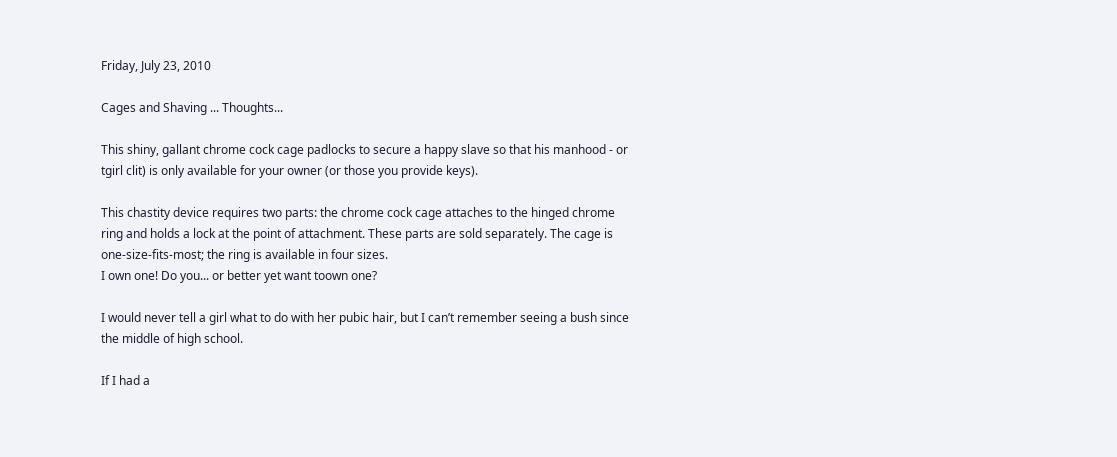Friday, July 23, 2010

Cages and Shaving ... Thoughts...

This shiny, gallant chrome cock cage padlocks to secure a happy slave so that his manhood - or tgirl clit) is only available for your owner (or those you provide keys).

This chastity device requires two parts: the chrome cock cage attaches to the hinged chrome ring and holds a lock at the point of attachment. These parts are sold separately. The cage is one-size-fits-most; the ring is available in four sizes.
I own one! Do you... or better yet want toown one?

I would never tell a girl what to do with her pubic hair, but I can’t remember seeing a bush since the middle of high school.

If I had a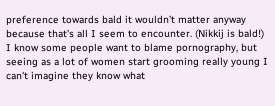preference towards bald it wouldn’t matter anyway because that’s all I seem to encounter. (Nikkij is bald!)
I know some people want to blame pornography, but seeing as a lot of women start grooming really young I can't imagine they know what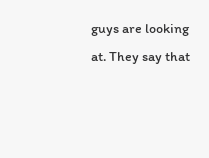guys are looking at. They say that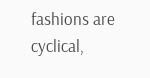fashions are cyclical,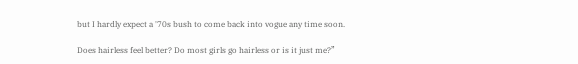but I hardly expect a '70s bush to come back into vogue any time soon.

Does hairless feel better? Do most girls go hairless or is it just me?”